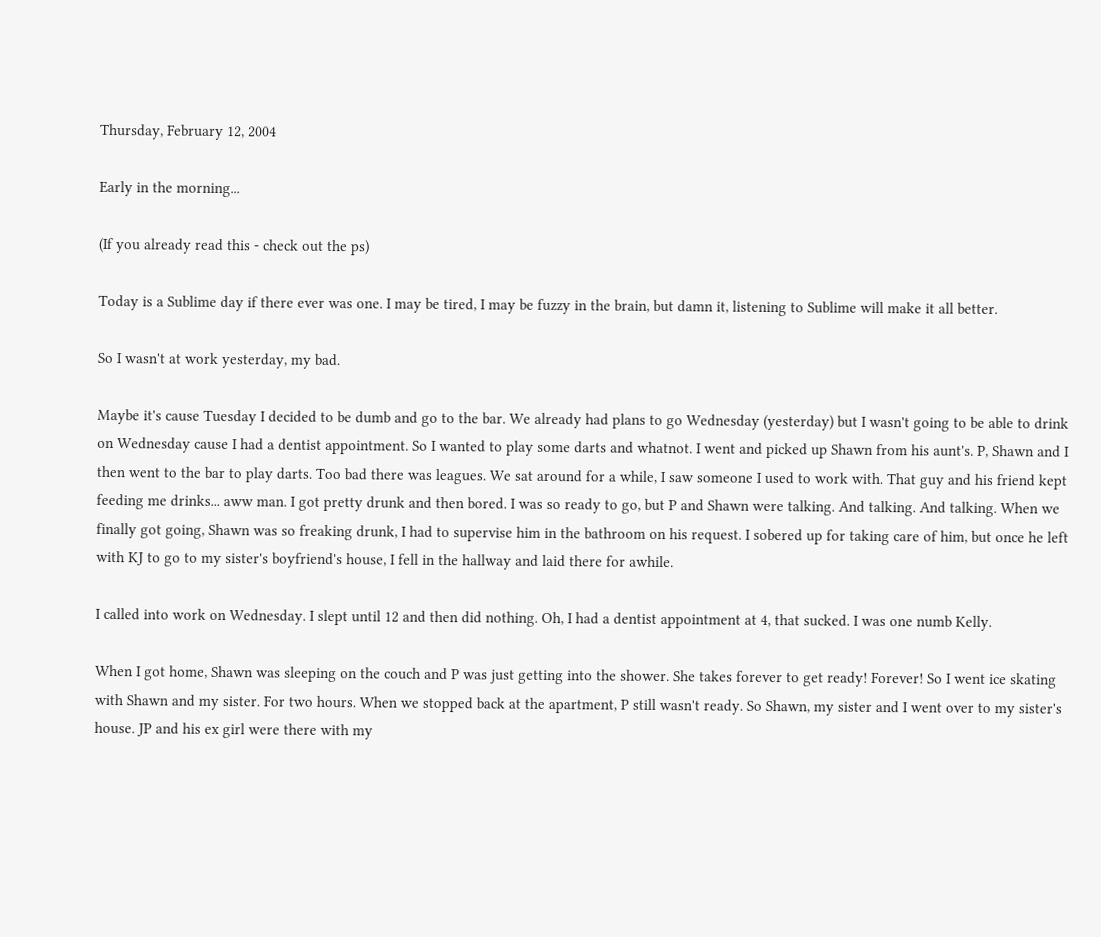Thursday, February 12, 2004

Early in the morning...

(If you already read this - check out the ps)

Today is a Sublime day if there ever was one. I may be tired, I may be fuzzy in the brain, but damn it, listening to Sublime will make it all better.

So I wasn't at work yesterday, my bad.

Maybe it's cause Tuesday I decided to be dumb and go to the bar. We already had plans to go Wednesday (yesterday) but I wasn't going to be able to drink on Wednesday cause I had a dentist appointment. So I wanted to play some darts and whatnot. I went and picked up Shawn from his aunt's. P, Shawn and I then went to the bar to play darts. Too bad there was leagues. We sat around for a while, I saw someone I used to work with. That guy and his friend kept feeding me drinks... aww man. I got pretty drunk and then bored. I was so ready to go, but P and Shawn were talking. And talking. And talking. When we finally got going, Shawn was so freaking drunk, I had to supervise him in the bathroom on his request. I sobered up for taking care of him, but once he left with KJ to go to my sister's boyfriend's house, I fell in the hallway and laid there for awhile.

I called into work on Wednesday. I slept until 12 and then did nothing. Oh, I had a dentist appointment at 4, that sucked. I was one numb Kelly.

When I got home, Shawn was sleeping on the couch and P was just getting into the shower. She takes forever to get ready! Forever! So I went ice skating with Shawn and my sister. For two hours. When we stopped back at the apartment, P still wasn't ready. So Shawn, my sister and I went over to my sister's house. JP and his ex girl were there with my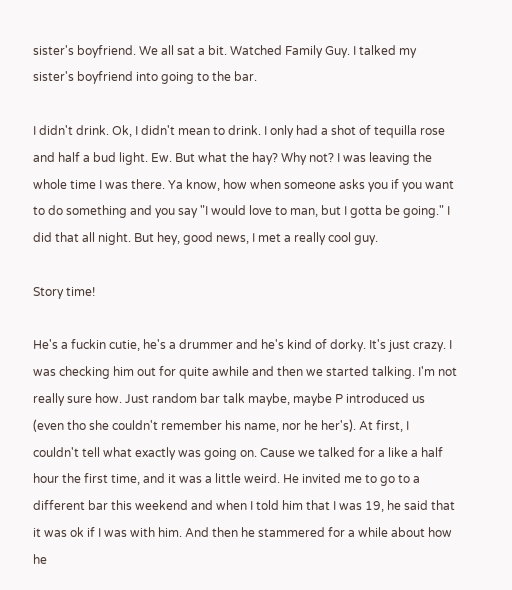sister's boyfriend. We all sat a bit. Watched Family Guy. I talked my sister's boyfriend into going to the bar.

I didn't drink. Ok, I didn't mean to drink. I only had a shot of tequilla rose and half a bud light. Ew. But what the hay? Why not? I was leaving the whole time I was there. Ya know, how when someone asks you if you want to do something and you say "I would love to man, but I gotta be going." I did that all night. But hey, good news, I met a really cool guy.

Story time!

He's a fuckin cutie, he's a drummer and he's kind of dorky. It's just crazy. I was checking him out for quite awhile and then we started talking. I'm not really sure how. Just random bar talk maybe, maybe P introduced us (even tho she couldn't remember his name, nor he her's). At first, I couldn't tell what exactly was going on. Cause we talked for a like a half hour the first time, and it was a little weird. He invited me to go to a different bar this weekend and when I told him that I was 19, he said that it was ok if I was with him. And then he stammered for a while about how he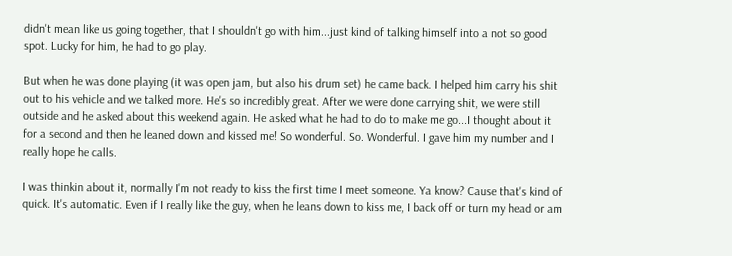didn't mean like us going together, that I shouldn't go with him...just kind of talking himself into a not so good spot. Lucky for him, he had to go play.

But when he was done playing (it was open jam, but also his drum set) he came back. I helped him carry his shit out to his vehicle and we talked more. He's so incredibly great. After we were done carrying shit, we were still outside and he asked about this weekend again. He asked what he had to do to make me go...I thought about it for a second and then he leaned down and kissed me! So wonderful. So. Wonderful. I gave him my number and I really hope he calls.

I was thinkin about it, normally I'm not ready to kiss the first time I meet someone. Ya know? Cause that's kind of quick. It's automatic. Even if I really like the guy, when he leans down to kiss me, I back off or turn my head or am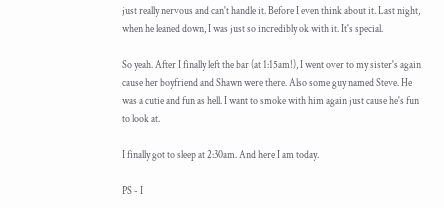just really nervous and can't handle it. Before I even think about it. Last night, when he leaned down, I was just so incredibly ok with it. It's special.

So yeah. After I finally left the bar (at 1:15am!), I went over to my sister's again cause her boyfriend and Shawn were there. Also some guy named Steve. He was a cutie and fun as hell. I want to smoke with him again just cause he's fun to look at.

I finally got to sleep at 2:30am. And here I am today.

PS - I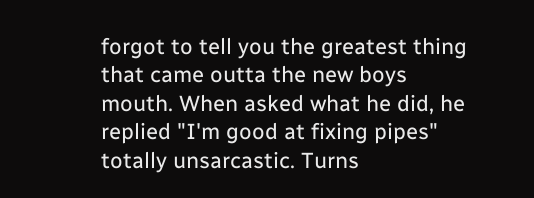forgot to tell you the greatest thing that came outta the new boys mouth. When asked what he did, he replied "I'm good at fixing pipes" totally unsarcastic. Turns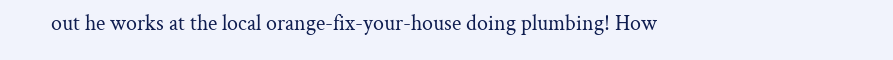out he works at the local orange-fix-your-house doing plumbing! How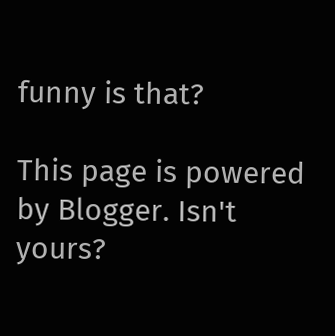funny is that?

This page is powered by Blogger. Isn't yours?